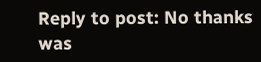Reply to post: No thanks was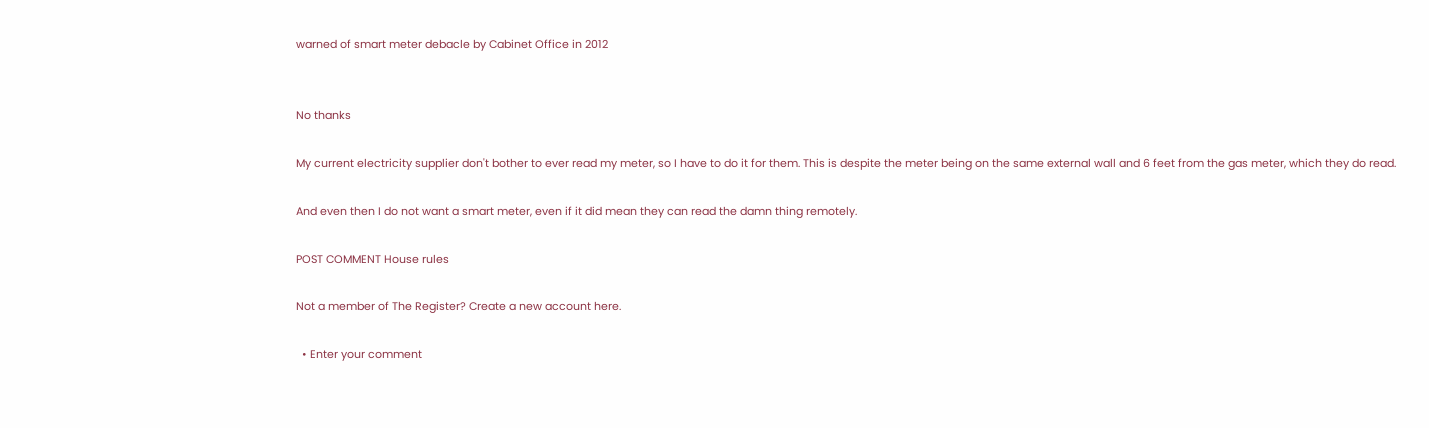warned of smart meter debacle by Cabinet Office in 2012


No thanks

My current electricity supplier don't bother to ever read my meter, so I have to do it for them. This is despite the meter being on the same external wall and 6 feet from the gas meter, which they do read.

And even then I do not want a smart meter, even if it did mean they can read the damn thing remotely.

POST COMMENT House rules

Not a member of The Register? Create a new account here.

  • Enter your comment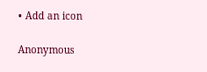• Add an icon

Anonymous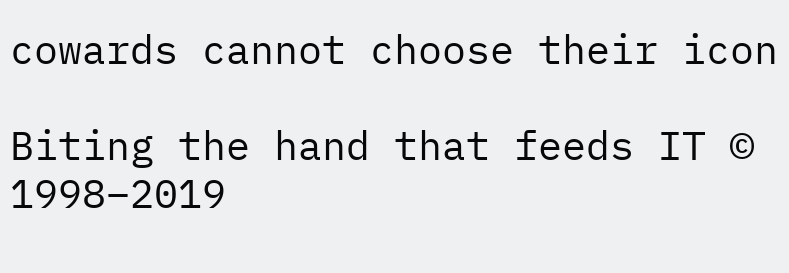cowards cannot choose their icon

Biting the hand that feeds IT © 1998–2019